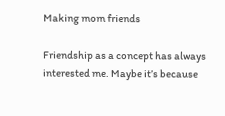Making mom friends

Friendship as a concept has always interested me. Maybe it’s because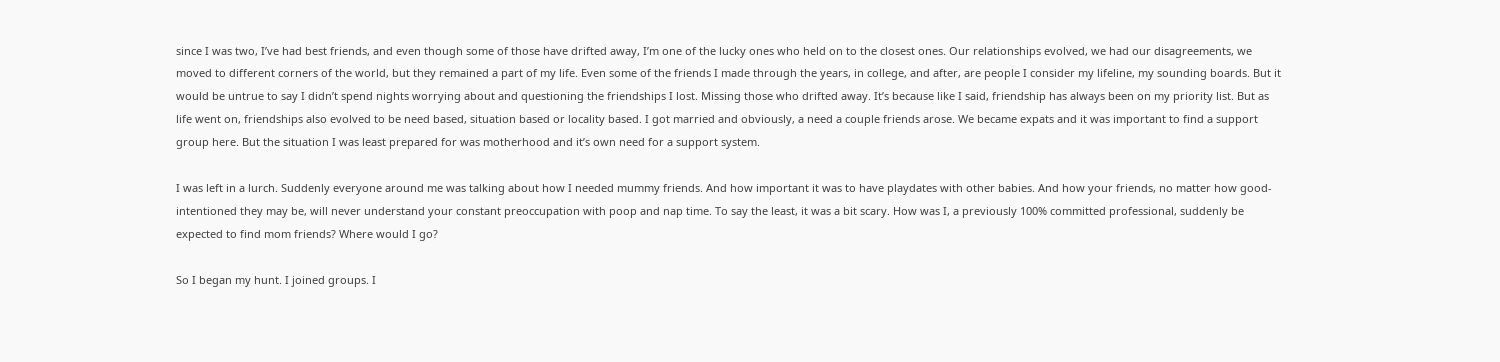since I was two, I’ve had best friends, and even though some of those have drifted away, I’m one of the lucky ones who held on to the closest ones. Our relationships evolved, we had our disagreements, we moved to different corners of the world, but they remained a part of my life. Even some of the friends I made through the years, in college, and after, are people I consider my lifeline, my sounding boards. But it would be untrue to say I didn’t spend nights worrying about and questioning the friendships I lost. Missing those who drifted away. It’s because like I said, friendship has always been on my priority list. But as life went on, friendships also evolved to be need based, situation based or locality based. I got married and obviously, a need a couple friends arose. We became expats and it was important to find a support group here. But the situation I was least prepared for was motherhood and it’s own need for a support system.

I was left in a lurch. Suddenly everyone around me was talking about how I needed mummy friends. And how important it was to have playdates with other babies. And how your friends, no matter how good-intentioned they may be, will never understand your constant preoccupation with poop and nap time. To say the least, it was a bit scary. How was I, a previously 100% committed professional, suddenly be expected to find mom friends? Where would I go?

So I began my hunt. I joined groups. I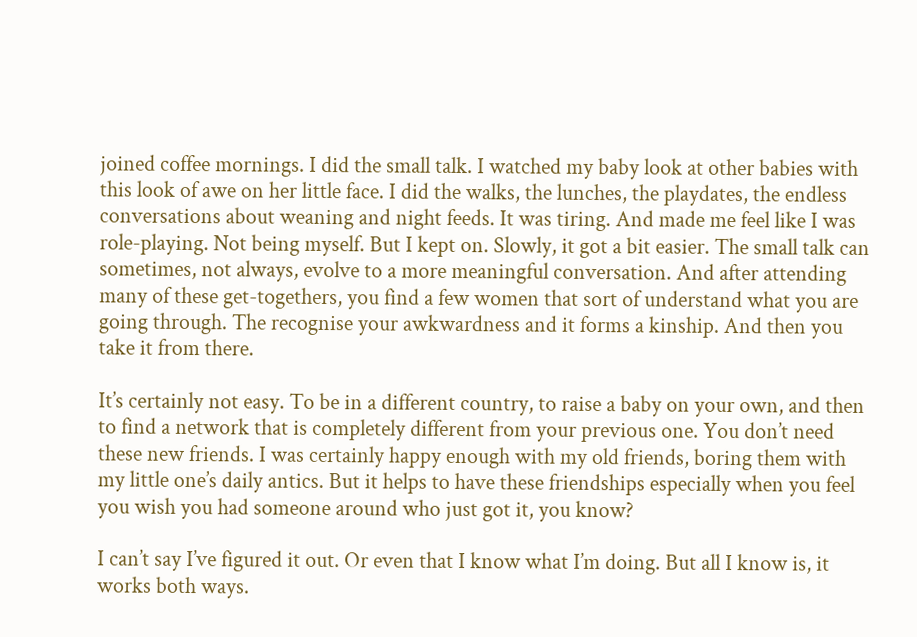joined coffee mornings. I did the small talk. I watched my baby look at other babies with this look of awe on her little face. I did the walks, the lunches, the playdates, the endless conversations about weaning and night feeds. It was tiring. And made me feel like I was role-playing. Not being myself. But I kept on. Slowly, it got a bit easier. The small talk can sometimes, not always, evolve to a more meaningful conversation. And after attending many of these get-togethers, you find a few women that sort of understand what you are going through. The recognise your awkwardness and it forms a kinship. And then you take it from there.

It’s certainly not easy. To be in a different country, to raise a baby on your own, and then to find a network that is completely different from your previous one. You don’t need these new friends. I was certainly happy enough with my old friends, boring them with my little one’s daily antics. But it helps to have these friendships especially when you feel you wish you had someone around who just got it, you know?

I can’t say I’ve figured it out. Or even that I know what I’m doing. But all I know is, it works both ways.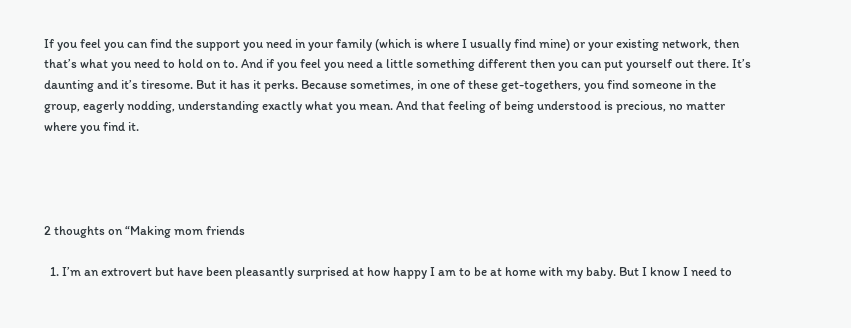If you feel you can find the support you need in your family (which is where I usually find mine) or your existing network, then that’s what you need to hold on to. And if you feel you need a little something different then you can put yourself out there. It’s daunting and it’s tiresome. But it has it perks. Because sometimes, in one of these get-togethers, you find someone in the group, eagerly nodding, understanding exactly what you mean. And that feeling of being understood is precious, no matter where you find it.




2 thoughts on “Making mom friends

  1. I’m an extrovert but have been pleasantly surprised at how happy I am to be at home with my baby. But I know I need to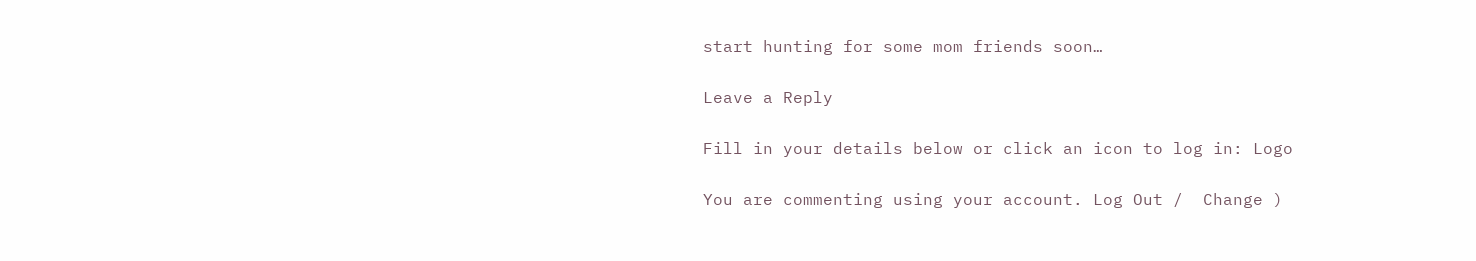start hunting for some mom friends soon…

Leave a Reply

Fill in your details below or click an icon to log in: Logo

You are commenting using your account. Log Out /  Change )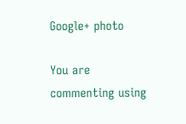Google+ photo

You are commenting using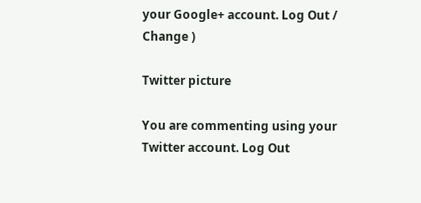your Google+ account. Log Out /  Change )

Twitter picture

You are commenting using your Twitter account. Log Out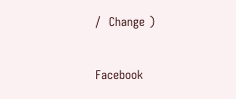/  Change )

Facebook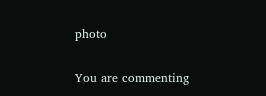photo

You are commenting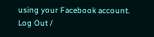using your Facebook account. Log Out /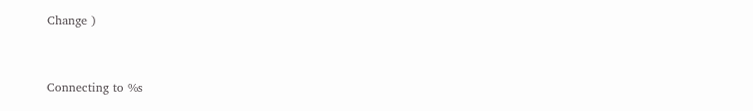Change )


Connecting to %s